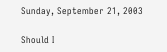Sunday, September 21, 2003

Should I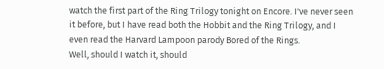watch the first part of the Ring Trilogy tonight on Encore. I've never seen it before, but I have read both the Hobbit and the Ring Trilogy, and I even read the Harvard Lampoon parody Bored of the Rings.
Well, should I watch it, should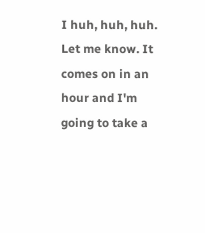I huh, huh, huh.
Let me know. It comes on in an hour and I'm going to take a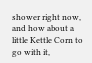shower right now, and how about a little Kettle Corn to go with it,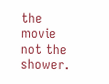the movie not the shower.